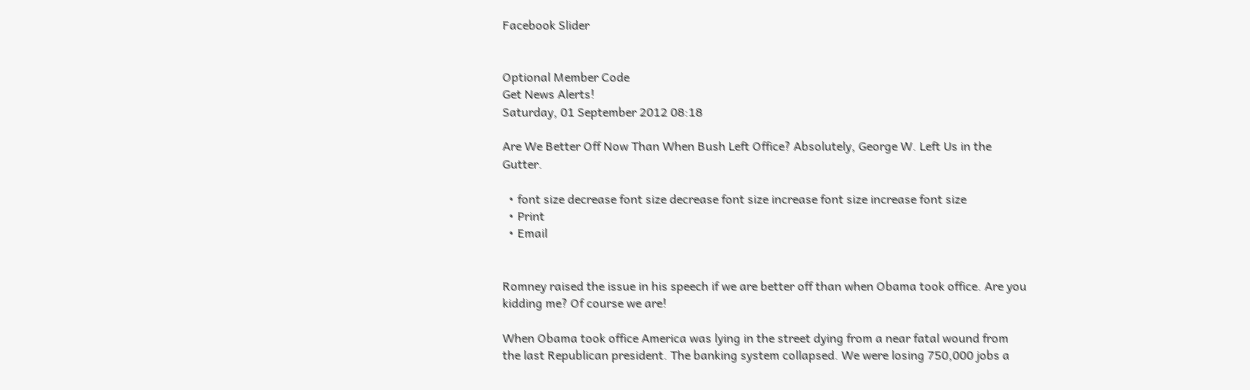Facebook Slider


Optional Member Code
Get News Alerts!
Saturday, 01 September 2012 08:18

Are We Better Off Now Than When Bush Left Office? Absolutely, George W. Left Us in the Gutter.

  • font size decrease font size decrease font size increase font size increase font size
  • Print
  • Email


Romney raised the issue in his speech if we are better off than when Obama took office. Are you kidding me? Of course we are!

When Obama took office America was lying in the street dying from a near fatal wound from the last Republican president. The banking system collapsed. We were losing 750,000 jobs a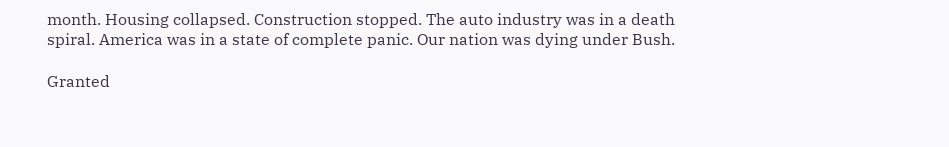month. Housing collapsed. Construction stopped. The auto industry was in a death spiral. America was in a state of complete panic. Our nation was dying under Bush.

Granted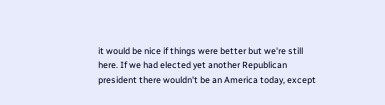it would be nice if things were better but we're still here. If we had elected yet another Republican president there wouldn't be an America today, except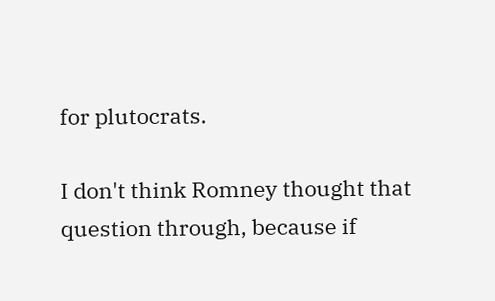for plutocrats.

I don't think Romney thought that question through, because if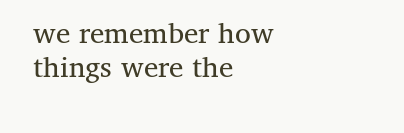we remember how things were the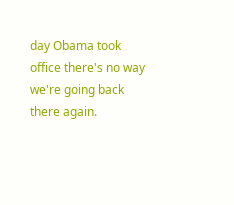day Obama took office there's no way we're going back there again.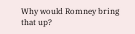Why would Romney bring that up?